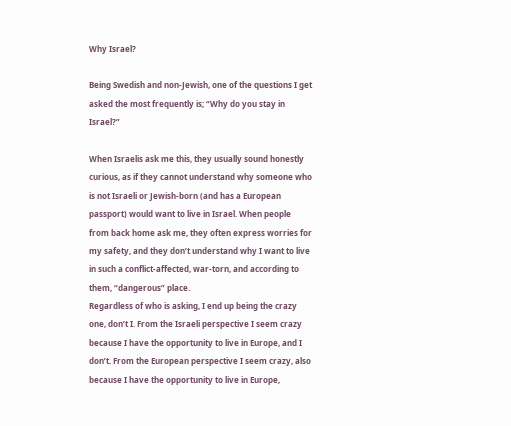Why Israel?

Being Swedish and non-Jewish, one of the questions I get asked the most frequently is; “Why do you stay in Israel?”

When Israelis ask me this, they usually sound honestly curious, as if they cannot understand why someone who is not Israeli or Jewish-born (and has a European passport) would want to live in Israel. When people from back home ask me, they often express worries for my safety, and they don’t understand why I want to live in such a conflict-affected, war-torn, and according to them, “dangerous” place.
Regardless of who is asking, I end up being the crazy one, don’t I. From the Israeli perspective I seem crazy because I have the opportunity to live in Europe, and I don’t. From the European perspective I seem crazy, also because I have the opportunity to live in Europe,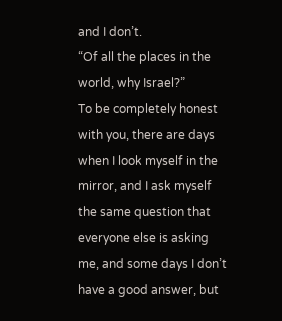and I don’t.
“Of all the places in the world, why Israel?”
To be completely honest with you, there are days when I look myself in the mirror, and I ask myself the same question that everyone else is asking me, and some days I don’t have a good answer, but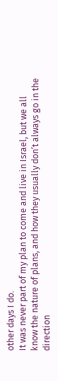other days I do.
It was never part of my plan to come and live in Israel, but we all know the nature of plans, and how they usually don’t always go in the direction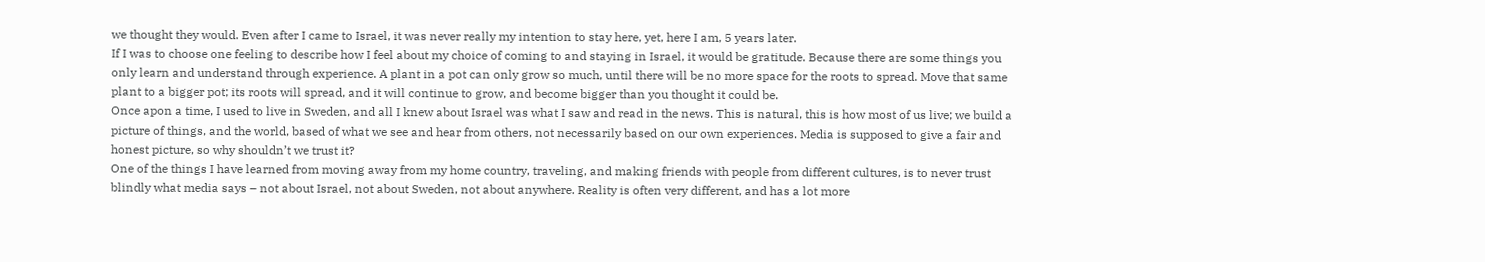we thought they would. Even after I came to Israel, it was never really my intention to stay here, yet, here I am, 5 years later.
If I was to choose one feeling to describe how I feel about my choice of coming to and staying in Israel, it would be gratitude. Because there are some things you only learn and understand through experience. A plant in a pot can only grow so much, until there will be no more space for the roots to spread. Move that same plant to a bigger pot; its roots will spread, and it will continue to grow, and become bigger than you thought it could be.
Once apon a time, I used to live in Sweden, and all I knew about Israel was what I saw and read in the news. This is natural, this is how most of us live; we build a picture of things, and the world, based of what we see and hear from others, not necessarily based on our own experiences. Media is supposed to give a fair and honest picture, so why shouldn’t we trust it?
One of the things I have learned from moving away from my home country, traveling, and making friends with people from different cultures, is to never trust blindly what media says – not about Israel, not about Sweden, not about anywhere. Reality is often very different, and has a lot more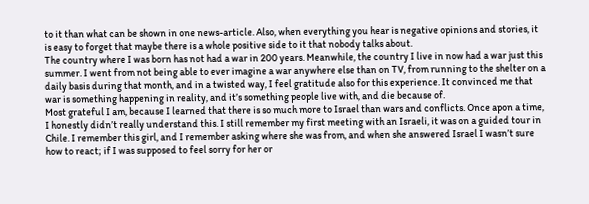to it than what can be shown in one news-article. Also, when everything you hear is negative opinions and stories, it is easy to forget that maybe there is a whole positive side to it that nobody talks about.
The country where I was born has not had a war in 200 years. Meanwhile, the country I live in now had a war just this summer. I went from not being able to ever imagine a war anywhere else than on TV, from running to the shelter on a daily basis during that month, and in a twisted way, I feel gratitude also for this experience. It convinced me that war is something happening in reality, and it’s something people live with, and die because of.
Most grateful I am, because I learned that there is so much more to Israel than wars and conflicts. Once apon a time, I honestly didn’t really understand this. I still remember my first meeting with an Israeli, it was on a guided tour in Chile. I remember this girl, and I remember asking where she was from, and when she answered Israel I wasn’t sure how to react; if I was supposed to feel sorry for her or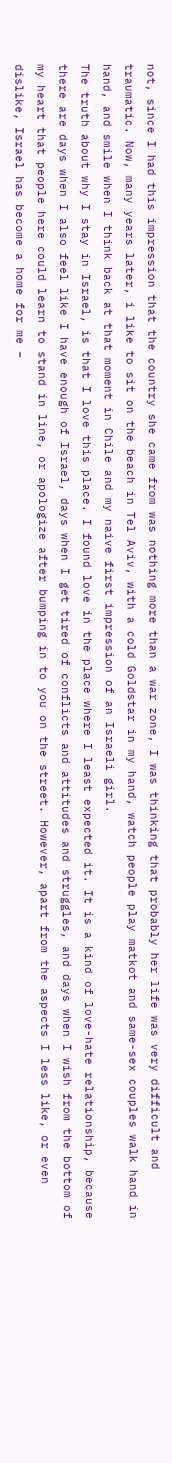not, since I had this impression that the country she came from was nothing more than a war zone, I was thinking that probably her life was very difficult and traumatic. Now, many years later, i like to sit on the beach in Tel Aviv, with a cold Goldstar in my hand, watch people play matkot and same-sex couples walk hand in hand, and smile when I think back at that moment in Chile and my naive first impression of an Israeli girl.
The truth about why I stay in Israel, is that I love this place. I found love in the place where I least expected it. It is a kind of love-hate relationship, because there are days when I also feel like I have enough of Israel, days when I get tired of conflicts and attitudes and struggles, and days when I wish from the bottom of my heart that people here could learn to stand in line, or apologize after bumping in to you on the street. However, apart from the aspects I less like, or even dislike, Israel has become a home for me –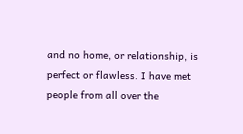and no home, or relationship, is perfect or flawless. I have met people from all over the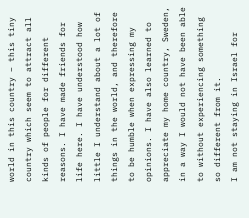world in this country – this tiny country which seem to attract all kinds of people for different reasons. I have made friends for life here. I have understood how little I understand about a lot of things in the world, and therefore to be humble when expressing my opinions. I have also learned to appreciate my home country, Sweden, in a way I would not have been able to without experiencing something so different from it.
I am not staying in Israel for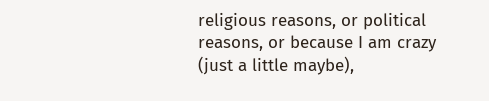religious reasons, or political reasons, or because I am crazy (just a little maybe),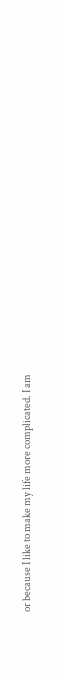or because I like to make my life more complicated. I am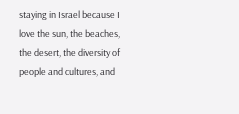staying in Israel because I love the sun, the beaches, the desert, the diversity of people and cultures, and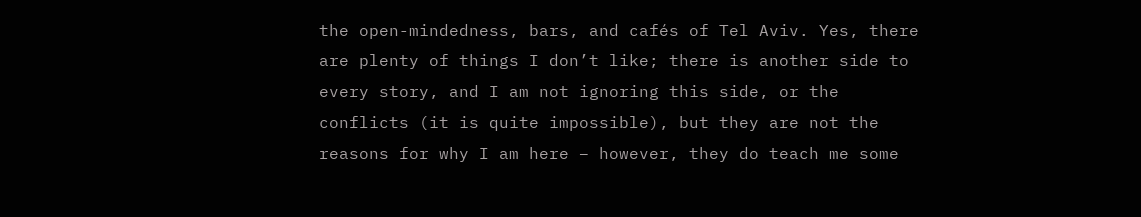the open-mindedness, bars, and cafés of Tel Aviv. Yes, there are plenty of things I don’t like; there is another side to every story, and I am not ignoring this side, or the conflicts (it is quite impossible), but they are not the reasons for why I am here – however, they do teach me some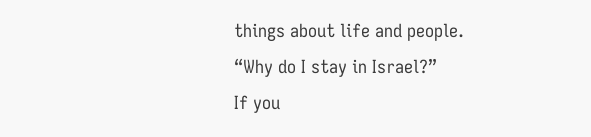things about life and people.
“Why do I stay in Israel?”
If you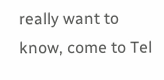really want to know, come to Tel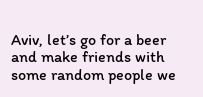Aviv, let’s go for a beer and make friends with some random people we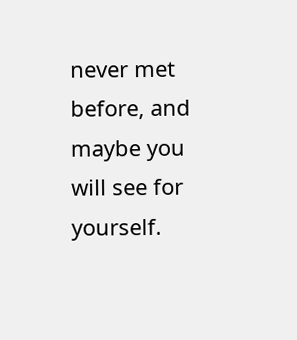never met before, and maybe you will see for yourself.